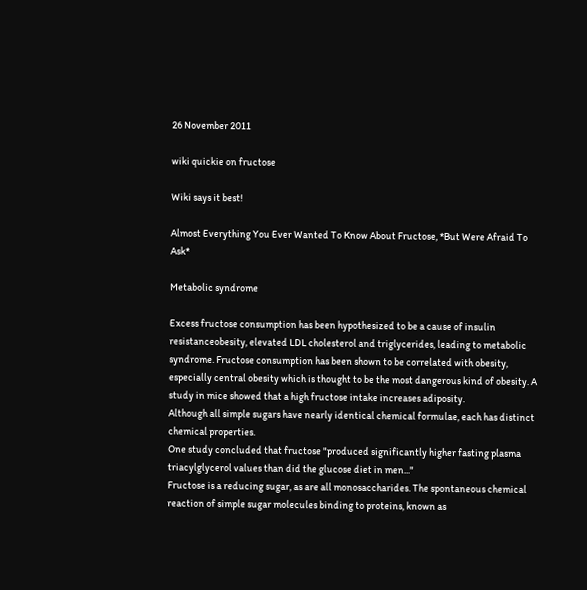26 November 2011

wiki quickie on fructose

Wiki says it best!

Almost Everything You Ever Wanted To Know About Fructose, *But Were Afraid To Ask*

Metabolic syndrome

Excess fructose consumption has been hypothesized to be a cause of insulin resistanceobesity, elevated LDL cholesterol and triglycerides, leading to metabolic syndrome. Fructose consumption has been shown to be correlated with obesity, especially central obesity which is thought to be the most dangerous kind of obesity. A study in mice showed that a high fructose intake increases adiposity.
Although all simple sugars have nearly identical chemical formulae, each has distinct chemical properties.
One study concluded that fructose "produced significantly higher fasting plasma triacylglycerol values than did the glucose diet in men..."
Fructose is a reducing sugar, as are all monosaccharides. The spontaneous chemical reaction of simple sugar molecules binding to proteins, known as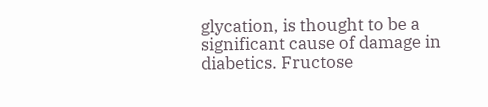glycation, is thought to be a significant cause of damage in diabetics. Fructose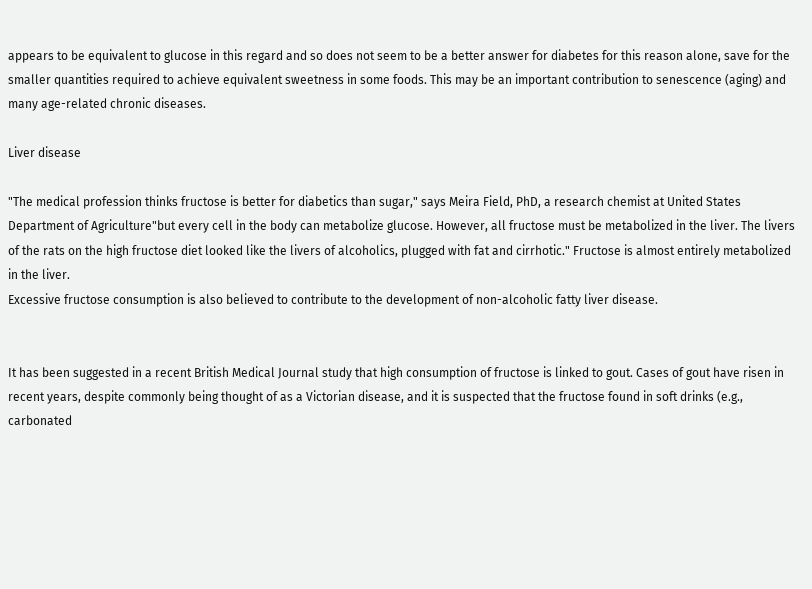appears to be equivalent to glucose in this regard and so does not seem to be a better answer for diabetes for this reason alone, save for the smaller quantities required to achieve equivalent sweetness in some foods. This may be an important contribution to senescence (aging) and many age-related chronic diseases.

Liver disease

"The medical profession thinks fructose is better for diabetics than sugar," says Meira Field, PhD, a research chemist at United States Department of Agriculture"but every cell in the body can metabolize glucose. However, all fructose must be metabolized in the liver. The livers of the rats on the high fructose diet looked like the livers of alcoholics, plugged with fat and cirrhotic." Fructose is almost entirely metabolized in the liver.
Excessive fructose consumption is also believed to contribute to the development of non-alcoholic fatty liver disease.


It has been suggested in a recent British Medical Journal study that high consumption of fructose is linked to gout. Cases of gout have risen in recent years, despite commonly being thought of as a Victorian disease, and it is suspected that the fructose found in soft drinks (e.g., carbonated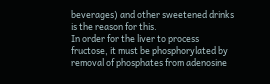beverages) and other sweetened drinks is the reason for this.
In order for the liver to process fructose, it must be phosphorylated by removal of phosphates from adenosine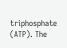triphosphate (ATP). The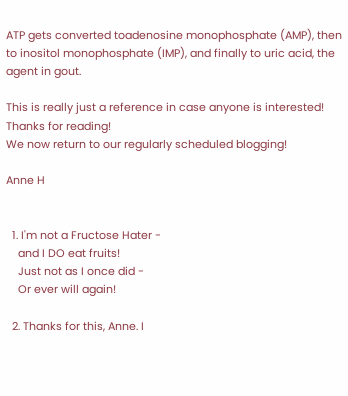ATP gets converted toadenosine monophosphate (AMP), then to inositol monophosphate (IMP), and finally to uric acid, the agent in gout.

This is really just a reference in case anyone is interested!
Thanks for reading!
We now return to our regularly scheduled blogging!

Anne H


  1. I'm not a Fructose Hater -
    and I DO eat fruits!
    Just not as I once did -
    Or ever will again!

  2. Thanks for this, Anne. I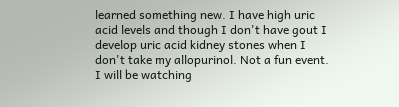learned something new. I have high uric acid levels and though I don't have gout I develop uric acid kidney stones when I don't take my allopurinol. Not a fun event. I will be watching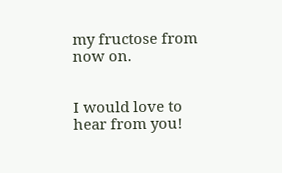my fructose from now on.


I would love to hear from you!